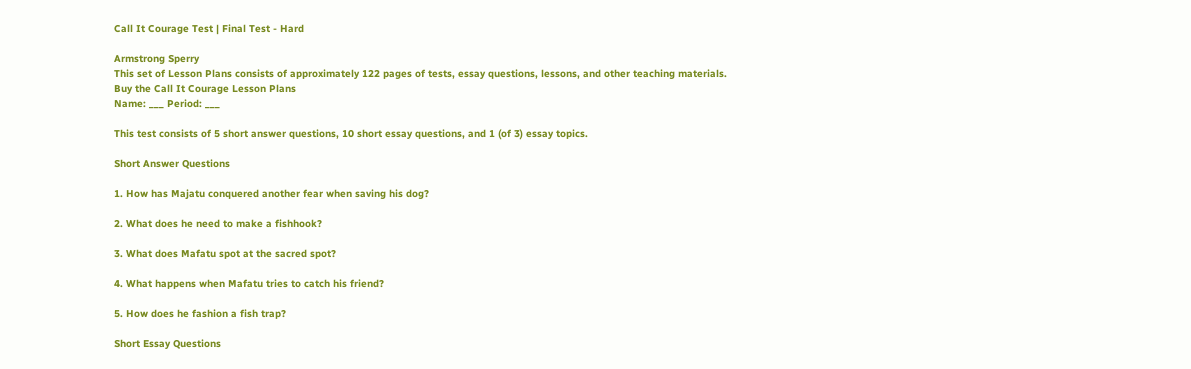Call It Courage Test | Final Test - Hard

Armstrong Sperry
This set of Lesson Plans consists of approximately 122 pages of tests, essay questions, lessons, and other teaching materials.
Buy the Call It Courage Lesson Plans
Name: ___ Period: ___

This test consists of 5 short answer questions, 10 short essay questions, and 1 (of 3) essay topics.

Short Answer Questions

1. How has Majatu conquered another fear when saving his dog?

2. What does he need to make a fishhook?

3. What does Mafatu spot at the sacred spot?

4. What happens when Mafatu tries to catch his friend?

5. How does he fashion a fish trap?

Short Essay Questions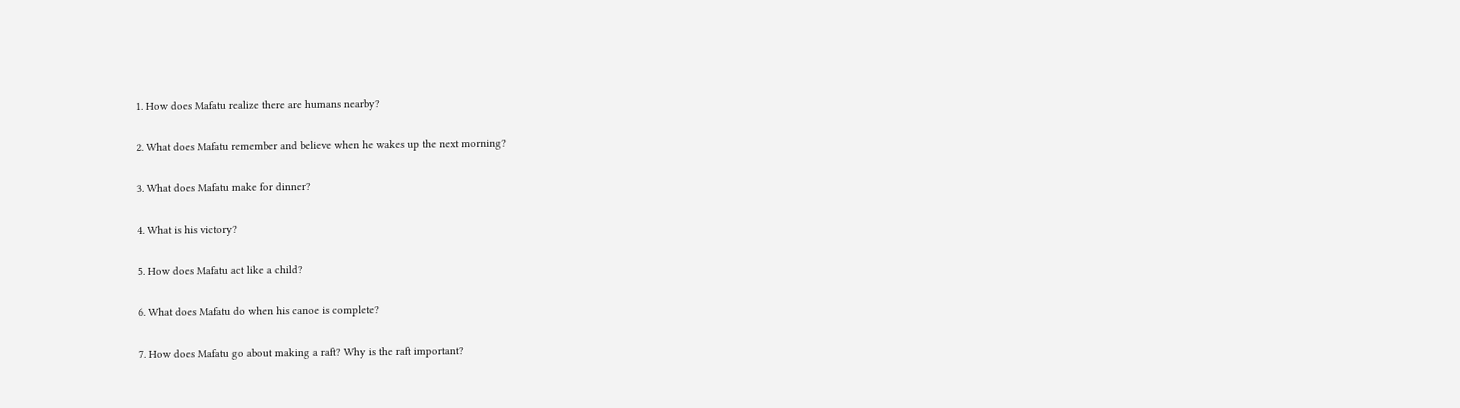1. How does Mafatu realize there are humans nearby?

2. What does Mafatu remember and believe when he wakes up the next morning?

3. What does Mafatu make for dinner?

4. What is his victory?

5. How does Mafatu act like a child?

6. What does Mafatu do when his canoe is complete?

7. How does Mafatu go about making a raft? Why is the raft important?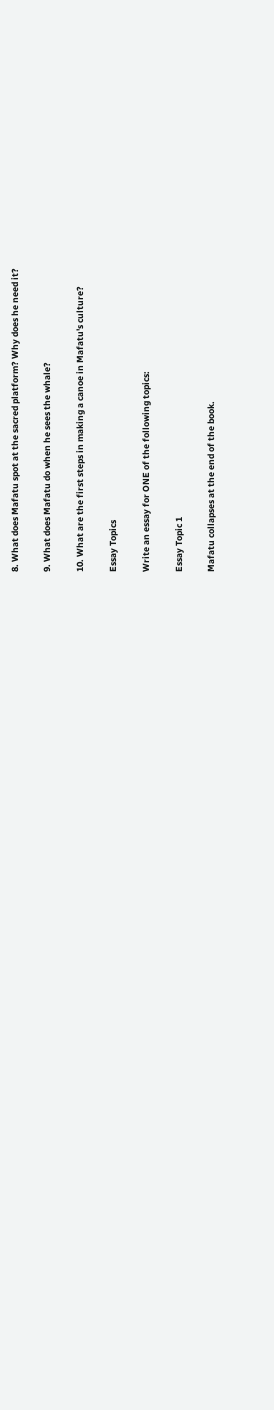8. What does Mafatu spot at the sacred platform? Why does he need it?

9. What does Mafatu do when he sees the whale?

10. What are the first steps in making a canoe in Mafatu's culture?

Essay Topics

Write an essay for ONE of the following topics:

Essay Topic 1

Mafatu collapses at the end of the book.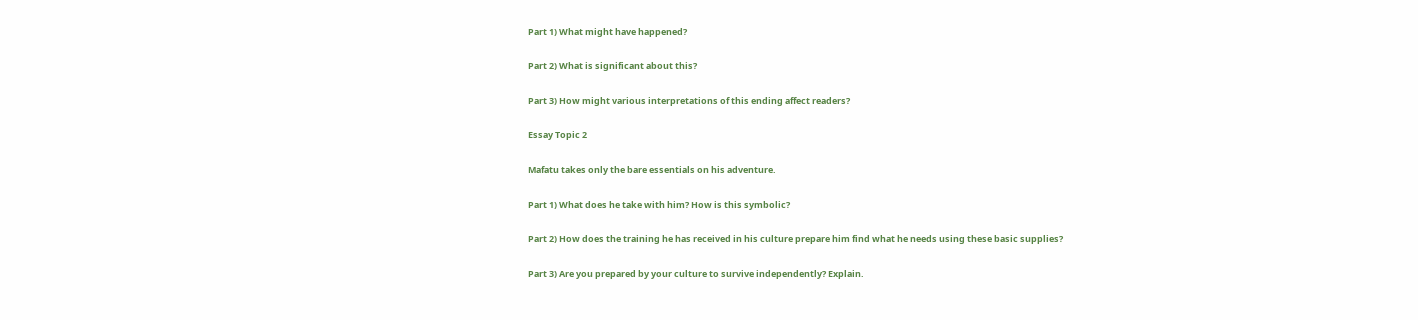Part 1) What might have happened?

Part 2) What is significant about this?

Part 3) How might various interpretations of this ending affect readers?

Essay Topic 2

Mafatu takes only the bare essentials on his adventure.

Part 1) What does he take with him? How is this symbolic?

Part 2) How does the training he has received in his culture prepare him find what he needs using these basic supplies?

Part 3) Are you prepared by your culture to survive independently? Explain.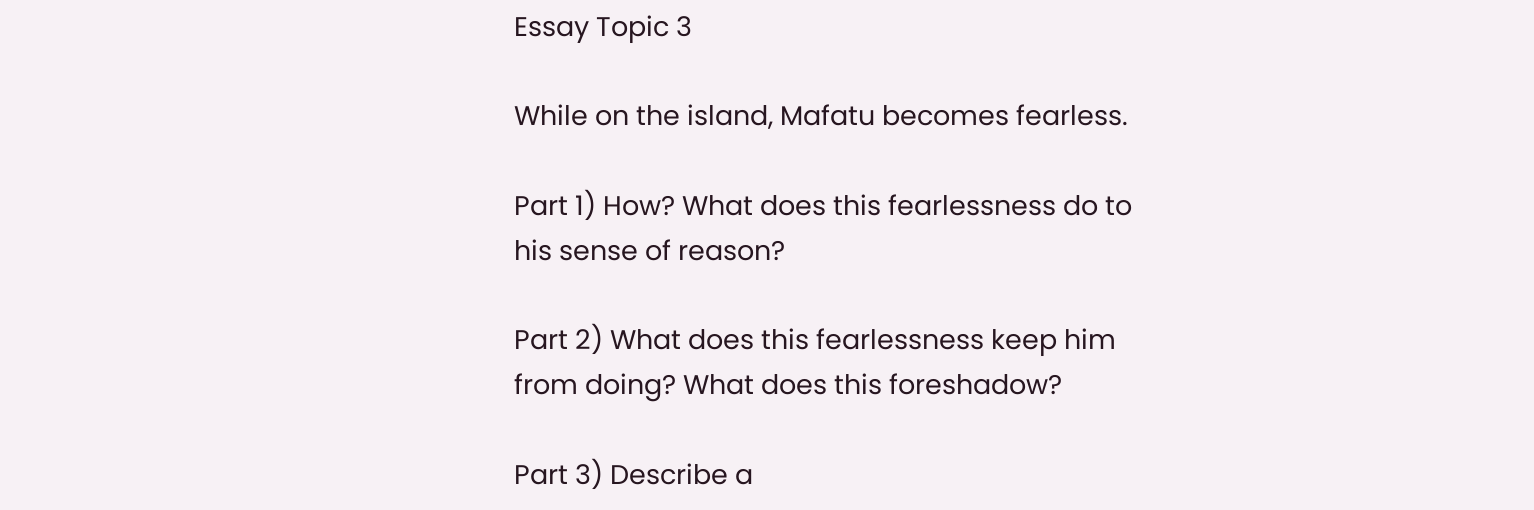Essay Topic 3

While on the island, Mafatu becomes fearless.

Part 1) How? What does this fearlessness do to his sense of reason?

Part 2) What does this fearlessness keep him from doing? What does this foreshadow?

Part 3) Describe a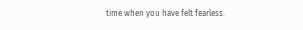time when you have felt fearless.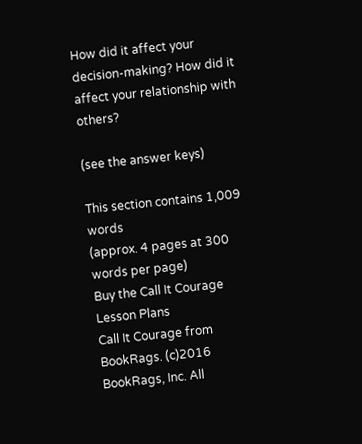How did it affect your decision-making? How did it affect your relationship with others?

(see the answer keys)

This section contains 1,009 words
(approx. 4 pages at 300 words per page)
Buy the Call It Courage Lesson Plans
Call It Courage from BookRags. (c)2016 BookRags, Inc. All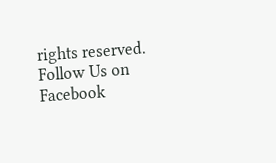rights reserved.
Follow Us on Facebook